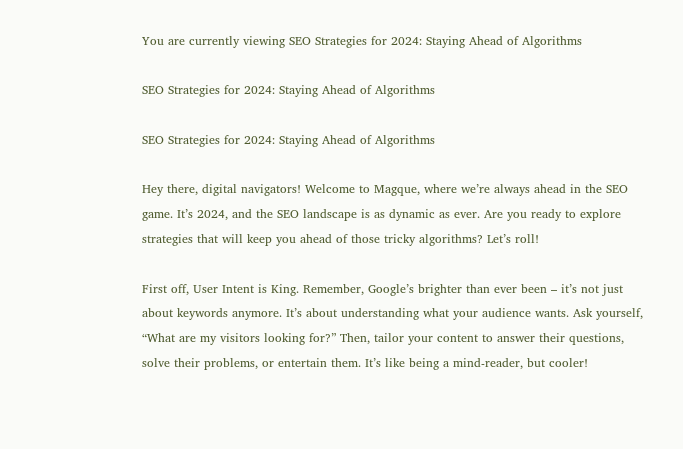You are currently viewing SEO Strategies for 2024: Staying Ahead of Algorithms

SEO Strategies for 2024: Staying Ahead of Algorithms

SEO Strategies for 2024: Staying Ahead of Algorithms

Hey there, digital navigators! Welcome to Magque, where we’re always ahead in the SEO game. It’s 2024, and the SEO landscape is as dynamic as ever. Are you ready to explore strategies that will keep you ahead of those tricky algorithms? Let’s roll!

First off, User Intent is King. Remember, Google’s brighter than ever been – it’s not just about keywords anymore. It’s about understanding what your audience wants. Ask yourself, “What are my visitors looking for?” Then, tailor your content to answer their questions, solve their problems, or entertain them. It’s like being a mind-reader, but cooler!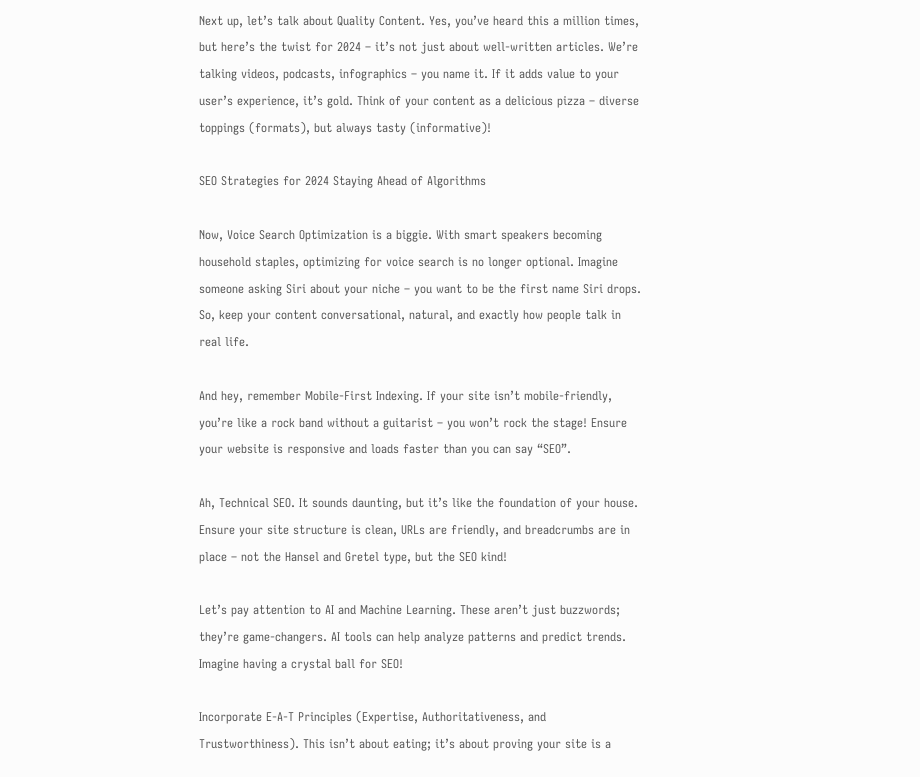Next up, let’s talk about Quality Content. Yes, you’ve heard this a million times, but here’s the twist for 2024 – it’s not just about well-written articles. We’re talking videos, podcasts, infographics – you name it. If it adds value to your user’s experience, it’s gold. Think of your content as a delicious pizza – diverse toppings (formats), but always tasty (informative)!

SEO Strategies for 2024 Staying Ahead of Algorithms

Now, Voice Search Optimization is a biggie. With smart speakers becoming household staples, optimizing for voice search is no longer optional. Imagine someone asking Siri about your niche – you want to be the first name Siri drops. So, keep your content conversational, natural, and exactly how people talk in real life.

And hey, remember Mobile-First Indexing. If your site isn’t mobile-friendly, you’re like a rock band without a guitarist – you won’t rock the stage! Ensure your website is responsive and loads faster than you can say “SEO”.

Ah, Technical SEO. It sounds daunting, but it’s like the foundation of your house. Ensure your site structure is clean, URLs are friendly, and breadcrumbs are in place – not the Hansel and Gretel type, but the SEO kind!

Let’s pay attention to AI and Machine Learning. These aren’t just buzzwords; they’re game-changers. AI tools can help analyze patterns and predict trends. Imagine having a crystal ball for SEO!

Incorporate E-A-T Principles (Expertise, Authoritativeness, and Trustworthiness). This isn’t about eating; it’s about proving your site is a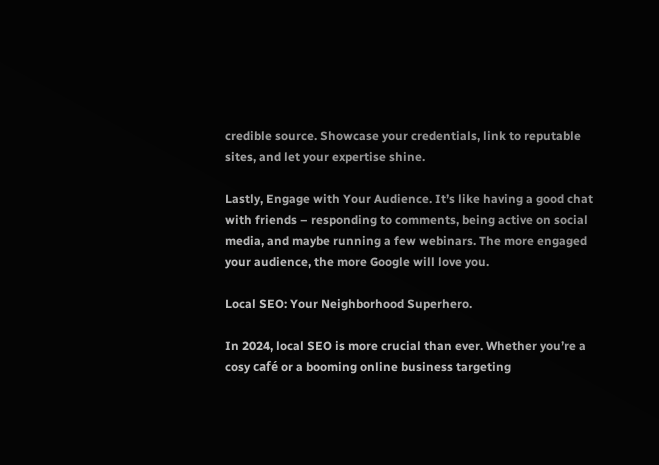credible source. Showcase your credentials, link to reputable sites, and let your expertise shine.

Lastly, Engage with Your Audience. It’s like having a good chat with friends – responding to comments, being active on social media, and maybe running a few webinars. The more engaged your audience, the more Google will love you.

Local SEO: Your Neighborhood Superhero.

In 2024, local SEO is more crucial than ever. Whether you’re a cosy café or a booming online business targeting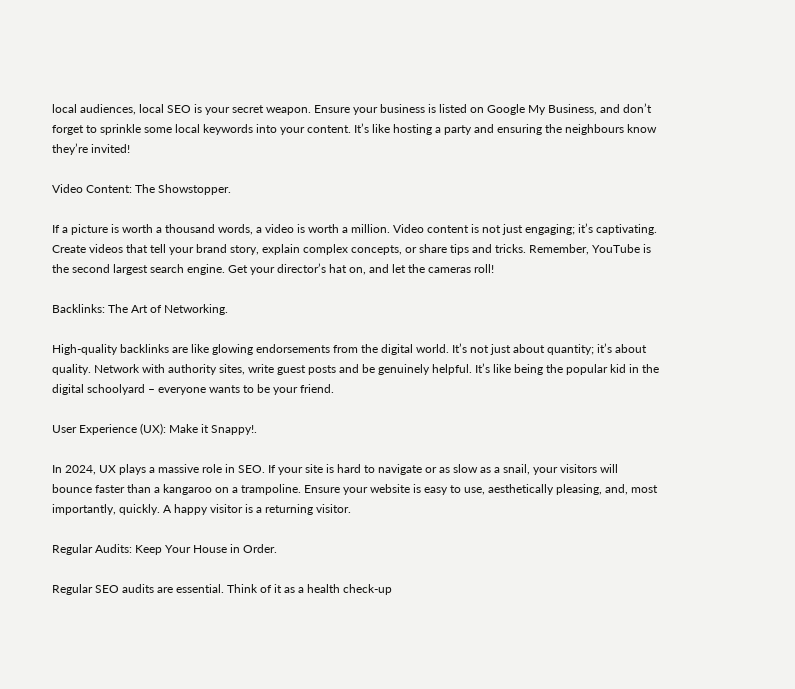local audiences, local SEO is your secret weapon. Ensure your business is listed on Google My Business, and don’t forget to sprinkle some local keywords into your content. It’s like hosting a party and ensuring the neighbours know they’re invited!

Video Content: The Showstopper.

If a picture is worth a thousand words, a video is worth a million. Video content is not just engaging; it’s captivating. Create videos that tell your brand story, explain complex concepts, or share tips and tricks. Remember, YouTube is the second largest search engine. Get your director’s hat on, and let the cameras roll!

Backlinks: The Art of Networking.

High-quality backlinks are like glowing endorsements from the digital world. It’s not just about quantity; it’s about quality. Network with authority sites, write guest posts and be genuinely helpful. It’s like being the popular kid in the digital schoolyard – everyone wants to be your friend.

User Experience (UX): Make it Snappy!.

In 2024, UX plays a massive role in SEO. If your site is hard to navigate or as slow as a snail, your visitors will bounce faster than a kangaroo on a trampoline. Ensure your website is easy to use, aesthetically pleasing, and, most importantly, quickly. A happy visitor is a returning visitor.

Regular Audits: Keep Your House in Order.

Regular SEO audits are essential. Think of it as a health check-up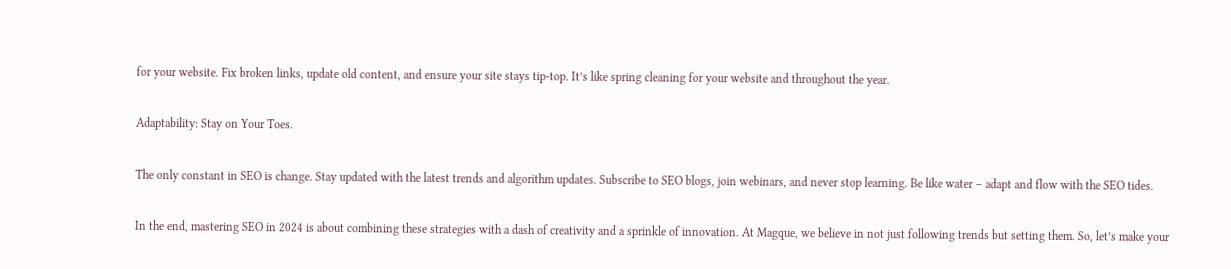for your website. Fix broken links, update old content, and ensure your site stays tip-top. It’s like spring cleaning for your website and throughout the year.

Adaptability: Stay on Your Toes.

The only constant in SEO is change. Stay updated with the latest trends and algorithm updates. Subscribe to SEO blogs, join webinars, and never stop learning. Be like water – adapt and flow with the SEO tides.

In the end, mastering SEO in 2024 is about combining these strategies with a dash of creativity and a sprinkle of innovation. At Magque, we believe in not just following trends but setting them. So, let’s make your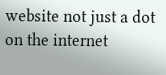website not just a dot on the internet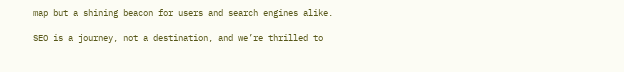map but a shining beacon for users and search engines alike.

SEO is a journey, not a destination, and we’re thrilled to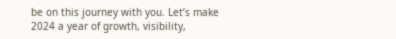be on this journey with you. Let’s make 2024 a year of growth, visibility,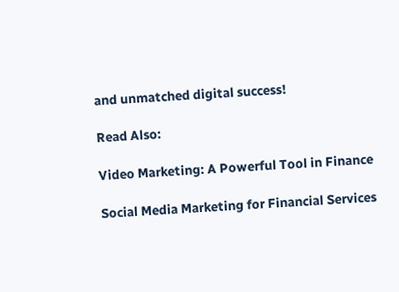and unmatched digital success!

Read Also:

Video Marketing: A Powerful Tool in Finance

Social Media Marketing for Financial Services